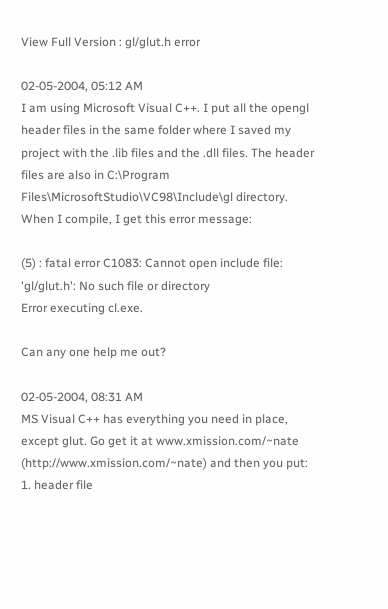View Full Version : gl/glut.h error

02-05-2004, 05:12 AM
I am using Microsoft Visual C++. I put all the opengl header files in the same folder where I saved my project with the .lib files and the .dll files. The header files are also in C:\Program Files\MicrosoftStudio\VC98\Include\gl directory.
When I compile, I get this error message:

(5) : fatal error C1083: Cannot open include file: 'gl/glut.h': No such file or directory
Error executing cl.exe.

Can any one help me out?

02-05-2004, 08:31 AM
MS Visual C++ has everything you need in place, except glut. Go get it at www.xmission.com/~nate (http://www.xmission.com/~nate) and then you put:
1. header file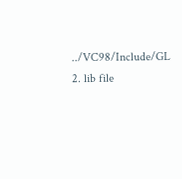../VC98/Include/GL
2. lib file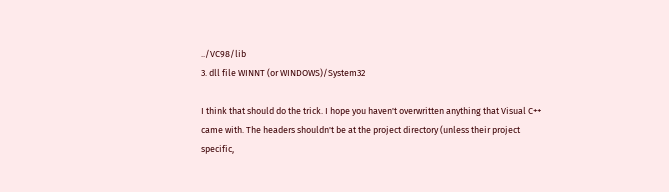../VC98/lib
3. dll file WINNT (or WINDOWS)/System32

I think that should do the trick. I hope you haven't overwritten anything that Visual C++ came with. The headers shouldn't be at the project directory (unless their project specific,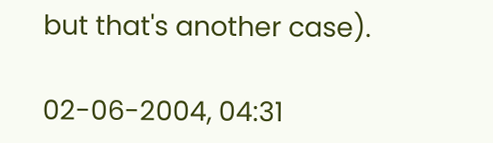but that's another case).

02-06-2004, 04:31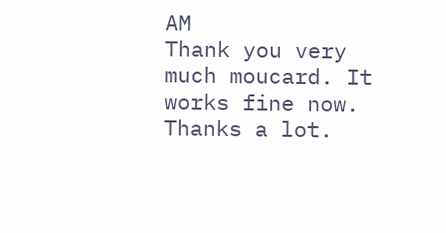AM
Thank you very much moucard. It works fine now. Thanks a lot.